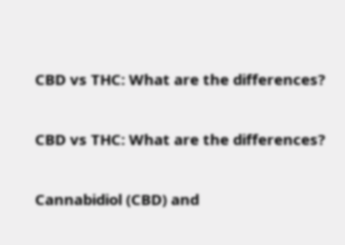CBD vs THC: What are the differences?

CBD vs THC: What are the differences?

Cannabidiol (CBD) and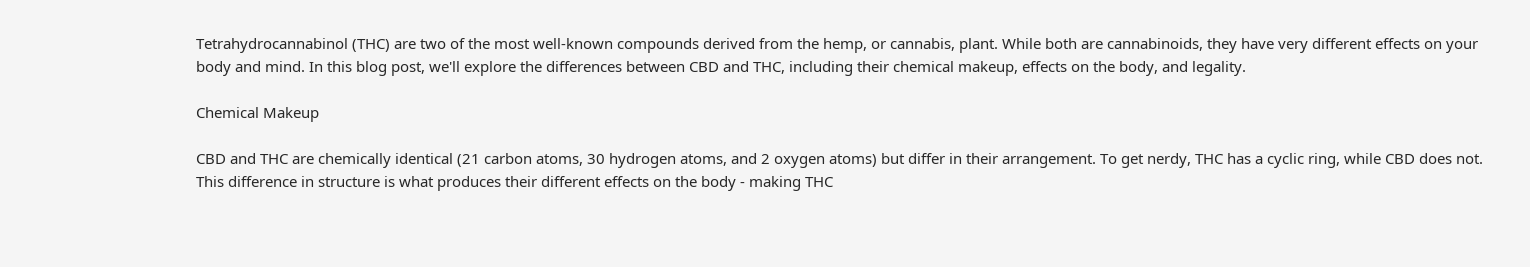Tetrahydrocannabinol (THC) are two of the most well-known compounds derived from the hemp, or cannabis, plant. While both are cannabinoids, they have very different effects on your body and mind. In this blog post, we'll explore the differences between CBD and THC, including their chemical makeup, effects on the body, and legality.

Chemical Makeup

CBD and THC are chemically identical (21 carbon atoms, 30 hydrogen atoms, and 2 oxygen atoms) but differ in their arrangement. To get nerdy, THC has a cyclic ring, while CBD does not. This difference in structure is what produces their different effects on the body - making THC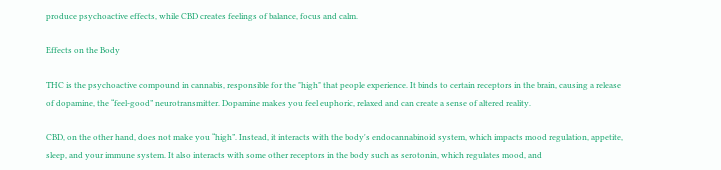produce psychoactive effects, while CBD creates feelings of balance, focus and calm.

Effects on the Body

THC is the psychoactive compound in cannabis, responsible for the "high" that people experience. It binds to certain receptors in the brain, causing a release of dopamine, the “feel-good” neurotransmitter. Dopamine makes you feel euphoric, relaxed and can create a sense of altered reality.

CBD, on the other hand, does not make you “high”. Instead, it interacts with the body's endocannabinoid system, which impacts mood regulation, appetite, sleep, and your immune system. It also interacts with some other receptors in the body such as serotonin, which regulates mood, and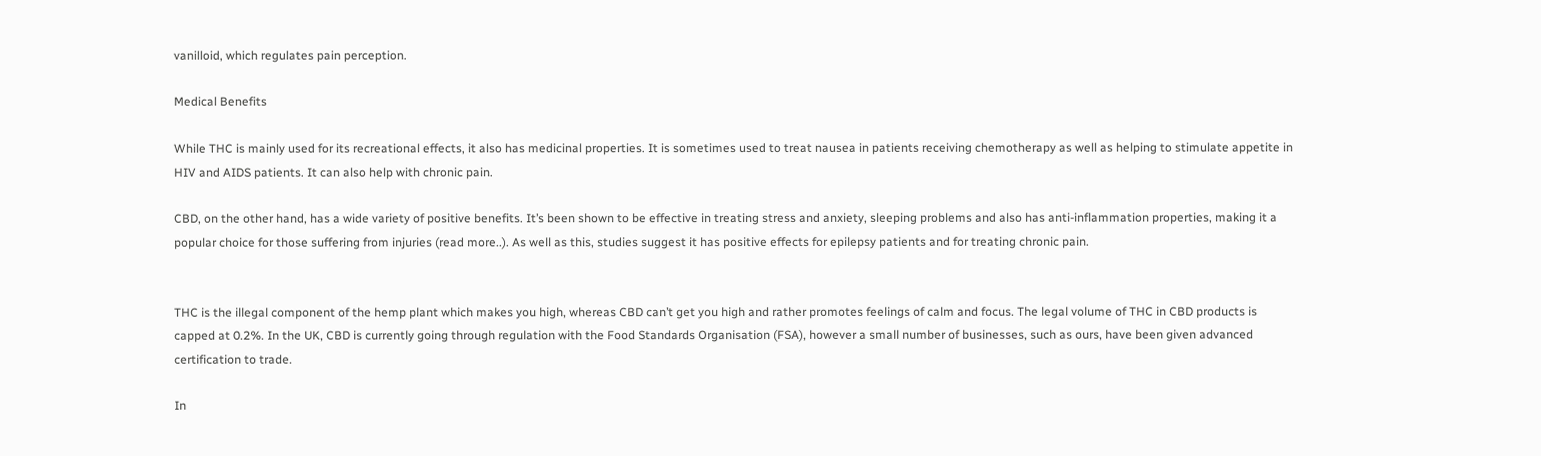vanilloid, which regulates pain perception.

Medical Benefits

While THC is mainly used for its recreational effects, it also has medicinal properties. It is sometimes used to treat nausea in patients receiving chemotherapy as well as helping to stimulate appetite in HIV and AIDS patients. It can also help with chronic pain.

CBD, on the other hand, has a wide variety of positive benefits. It’s been shown to be effective in treating stress and anxiety, sleeping problems and also has anti-inflammation properties, making it a popular choice for those suffering from injuries (read more..). As well as this, studies suggest it has positive effects for epilepsy patients and for treating chronic pain.


THC is the illegal component of the hemp plant which makes you high, whereas CBD can’t get you high and rather promotes feelings of calm and focus. The legal volume of THC in CBD products is capped at 0.2%. In the UK, CBD is currently going through regulation with the Food Standards Organisation (FSA), however a small number of businesses, such as ours, have been given advanced certification to trade.

In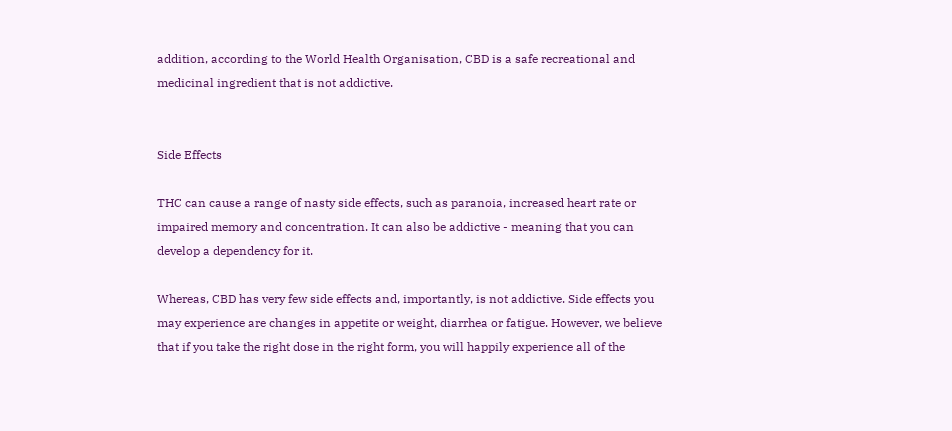addition, according to the World Health Organisation, CBD is a safe recreational and medicinal ingredient that is not addictive.


Side Effects

THC can cause a range of nasty side effects, such as paranoia, increased heart rate or impaired memory and concentration. It can also be addictive - meaning that you can develop a dependency for it.

Whereas, CBD has very few side effects and, importantly, is not addictive. Side effects you may experience are changes in appetite or weight, diarrhea or fatigue. However, we believe that if you take the right dose in the right form, you will happily experience all of the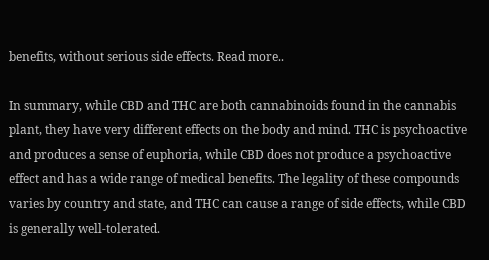benefits, without serious side effects. Read more..

In summary, while CBD and THC are both cannabinoids found in the cannabis plant, they have very different effects on the body and mind. THC is psychoactive and produces a sense of euphoria, while CBD does not produce a psychoactive effect and has a wide range of medical benefits. The legality of these compounds varies by country and state, and THC can cause a range of side effects, while CBD is generally well-tolerated.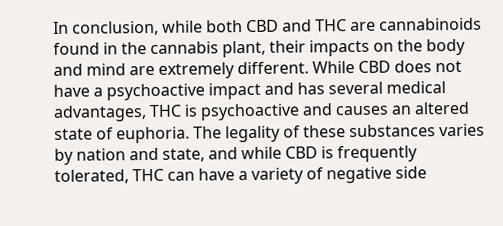In conclusion, while both CBD and THC are cannabinoids found in the cannabis plant, their impacts on the body and mind are extremely different. While CBD does not have a psychoactive impact and has several medical advantages, THC is psychoactive and causes an altered state of euphoria. The legality of these substances varies by nation and state, and while CBD is frequently tolerated, THC can have a variety of negative side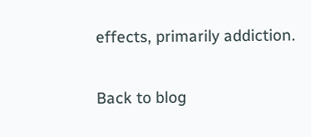effects, primarily addiction.

Back to blog